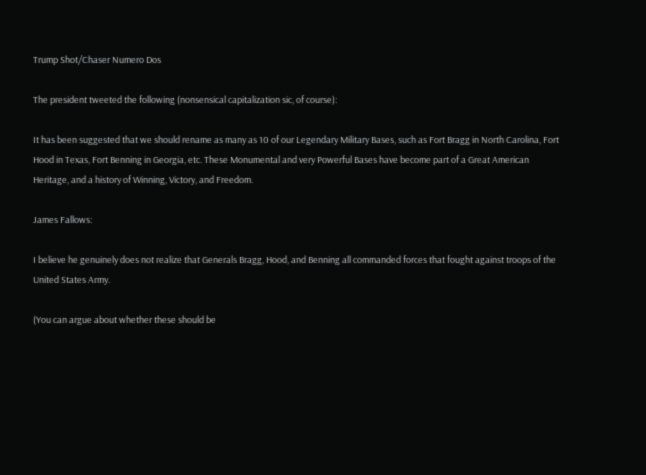Trump Shot/Chaser Numero Dos

The president tweeted the following (nonsensical capitalization sic, of course):

It has been suggested that we should rename as many as 10 of our Legendary Military Bases, such as Fort Bragg in North Carolina, Fort Hood in Texas, Fort Benning in Georgia, etc. These Monumental and very Powerful Bases have become part of a Great American Heritage, and a history of Winning, Victory, and Freedom.

James Fallows:

I believe he genuinely does not realize that Generals Bragg, Hood, and Benning all commanded forces that fought against troops of the United States Army.

(You can argue about whether these should be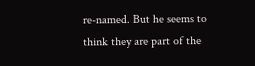re-named. But he seems to think they are part of the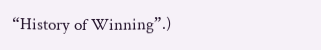“History of Winning”.)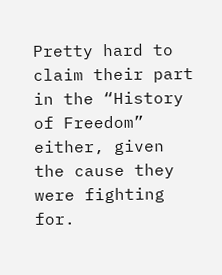Pretty hard to claim their part in the “History of Freedom” either, given the cause they were fighting for.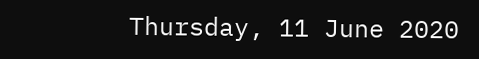Thursday, 11 June 2020